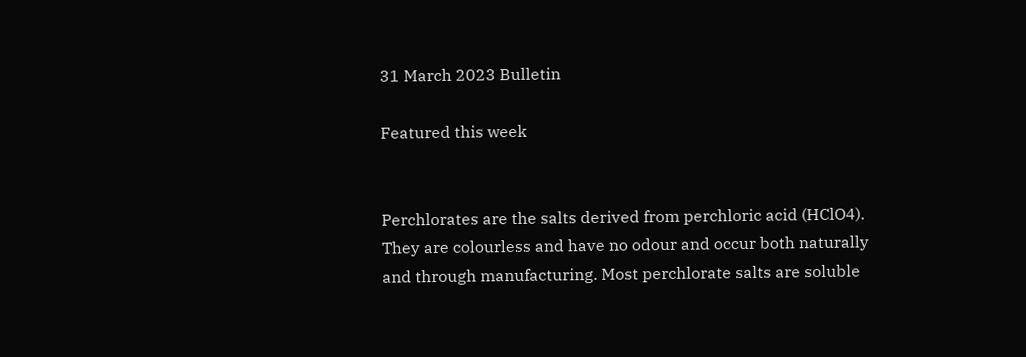31 March 2023 Bulletin

Featured this week


Perchlorates are the salts derived from perchloric acid (HClO4). They are colourless and have no odour and occur both naturally and through manufacturing. Most perchlorate salts are soluble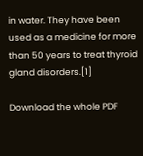in water. They have been used as a medicine for more than 50 years to treat thyroid gland disorders.[1]

Download the whole PDF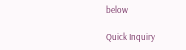below

Quick Inquiry